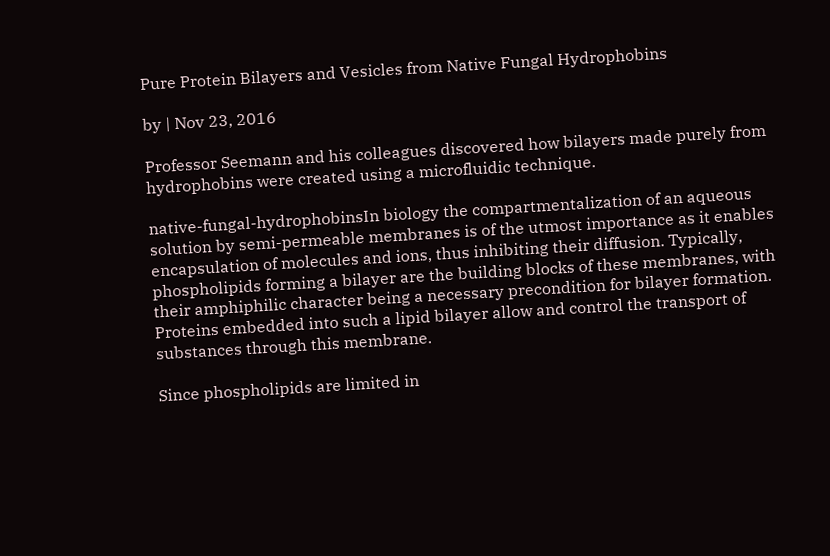Pure Protein Bilayers and Vesicles from Native Fungal Hydrophobins

by | Nov 23, 2016

Professor Seemann and his colleagues discovered how bilayers made purely from hydrophobins were created using a microfluidic technique.

native-fungal-hydrophobinsIn biology the compartmentalization of an aqueous solution by semi-permeable membranes is of the utmost importance as it enables encapsulation of molecules and ions, thus inhibiting their diffusion. Typically, phospholipids forming a bilayer are the building blocks of these membranes, with their amphiphilic character being a necessary precondition for bilayer formation. Proteins embedded into such a lipid bilayer allow and control the transport of substances through this membrane.

Since phospholipids are limited in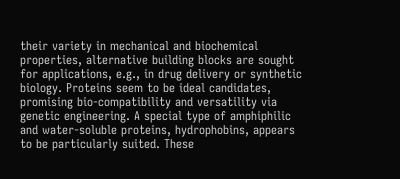their variety in mechanical and biochemical properties, alternative building blocks are sought for applications, e.g., in drug delivery or synthetic biology. Proteins seem to be ideal candidates, promising bio-compatibility and versatility via genetic engineering. A special type of amphiphilic and water-soluble proteins, hydrophobins, appears to be particularly suited. These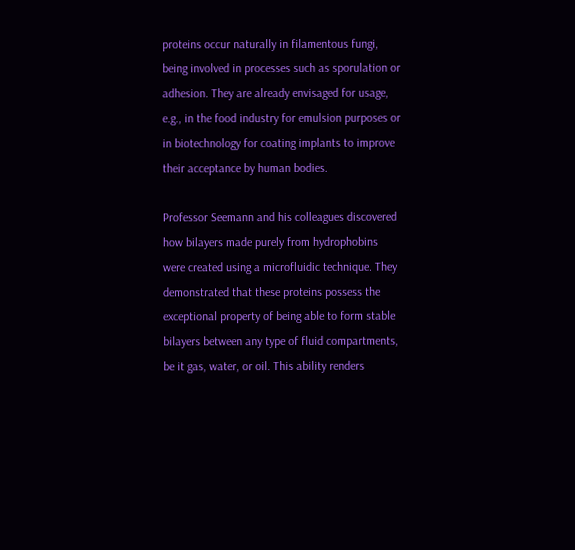proteins occur naturally in filamentous fungi, being involved in processes such as sporulation or adhesion. They are already envisaged for usage, e.g., in the food industry for emulsion purposes or in biotechnology for coating implants to improve their acceptance by human bodies.

Professor Seemann and his colleagues discovered how bilayers made purely from hydrophobins were created using a microfluidic technique. They demonstrated that these proteins possess the exceptional property of being able to form stable bilayers between any type of fluid compartments, be it gas, water, or oil. This ability renders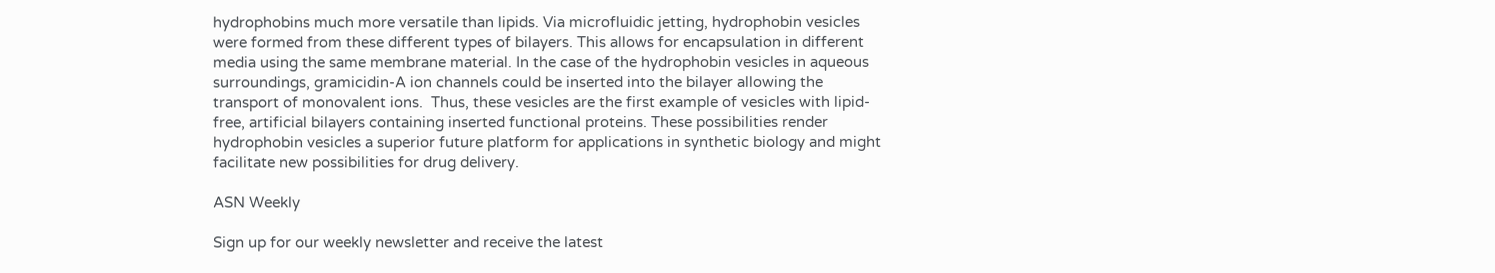hydrophobins much more versatile than lipids. Via microfluidic jetting, hydrophobin vesicles were formed from these different types of bilayers. This allows for encapsulation in different media using the same membrane material. In the case of the hydrophobin vesicles in aqueous surroundings, gramicidin-A ion channels could be inserted into the bilayer allowing the transport of monovalent ions.  Thus, these vesicles are the first example of vesicles with lipid-free, artificial bilayers containing inserted functional proteins. These possibilities render hydrophobin vesicles a superior future platform for applications in synthetic biology and might facilitate new possibilities for drug delivery.

ASN Weekly

Sign up for our weekly newsletter and receive the latest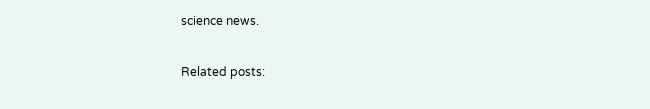science news.

Related posts: